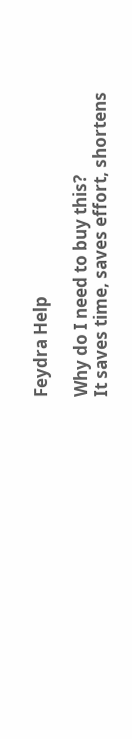Feydra Help

Why do I need to buy this?
It saves time, saves effort, shortens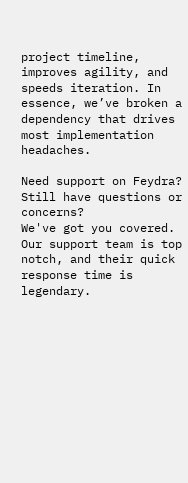project timeline, improves agility, and speeds iteration. In essence, we’ve broken a dependency that drives most implementation headaches.

Need support on Feydra?
Still have questions or concerns?
We've got you covered. Our support team is top notch, and their quick response time is legendary.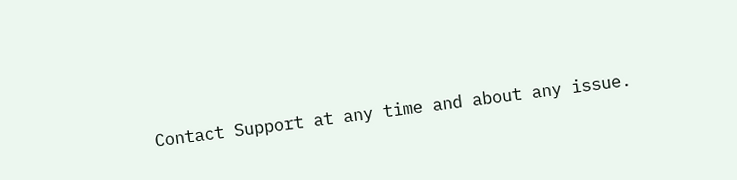Contact Support at any time and about any issue.